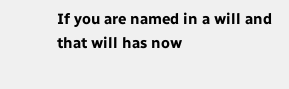If you are named in a will and that will has now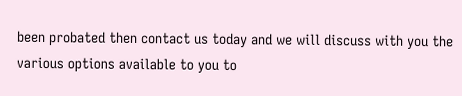been probated then contact us today and we will discuss with you the various options available to you to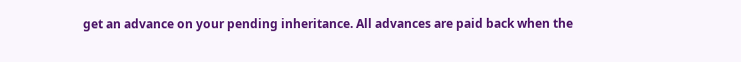get an advance on your pending inheritance. All advances are paid back when the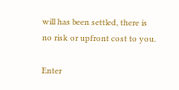will has been settled, there is no risk or upfront cost to you.

Enter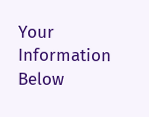Your Information Below